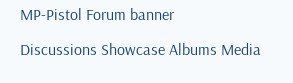MP-Pistol Forum banner

Discussions Showcase Albums Media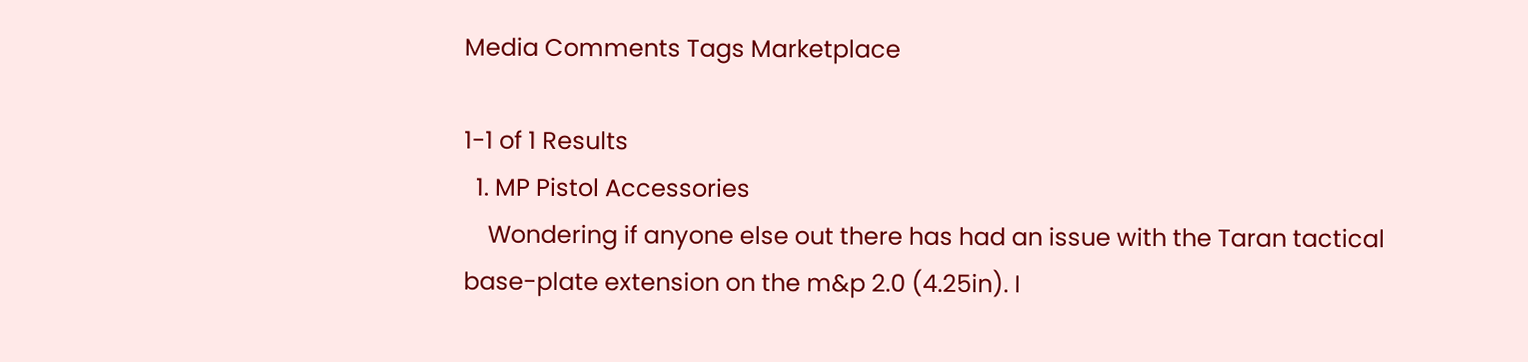Media Comments Tags Marketplace

1-1 of 1 Results
  1. MP Pistol Accessories
    Wondering if anyone else out there has had an issue with the Taran tactical base-plate extension on the m&p 2.0 (4.25in). I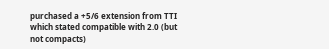purchased a +5/6 extension from TTI which stated compatible with 2.0 (but not compacts)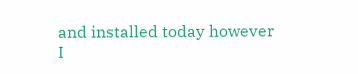and installed today however I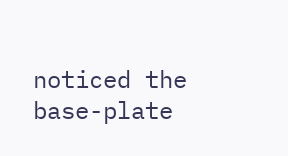noticed the base-plate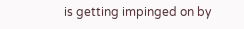is getting impinged on by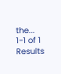the...
1-1 of 1 Results